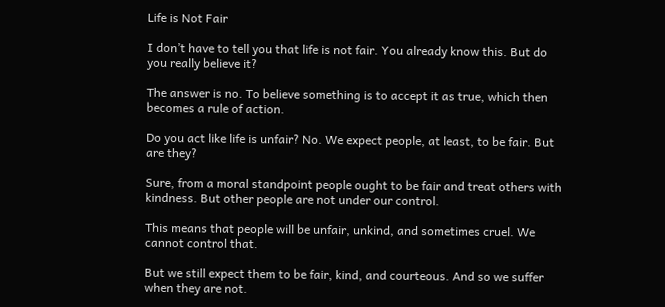Life is Not Fair

I don’t have to tell you that life is not fair. You already know this. But do you really believe it?

The answer is no. To believe something is to accept it as true, which then becomes a rule of action.

Do you act like life is unfair? No. We expect people, at least, to be fair. But are they?

Sure, from a moral standpoint people ought to be fair and treat others with kindness. But other people are not under our control.

This means that people will be unfair, unkind, and sometimes cruel. We cannot control that.

But we still expect them to be fair, kind, and courteous. And so we suffer when they are not.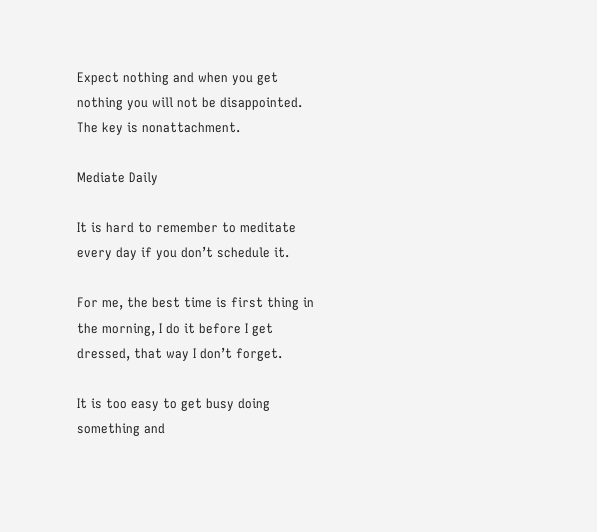Expect nothing and when you get nothing you will not be disappointed. The key is nonattachment.

Mediate Daily

It is hard to remember to meditate every day if you don’t schedule it.

For me, the best time is first thing in the morning, I do it before I get dressed, that way I don’t forget.

It is too easy to get busy doing something and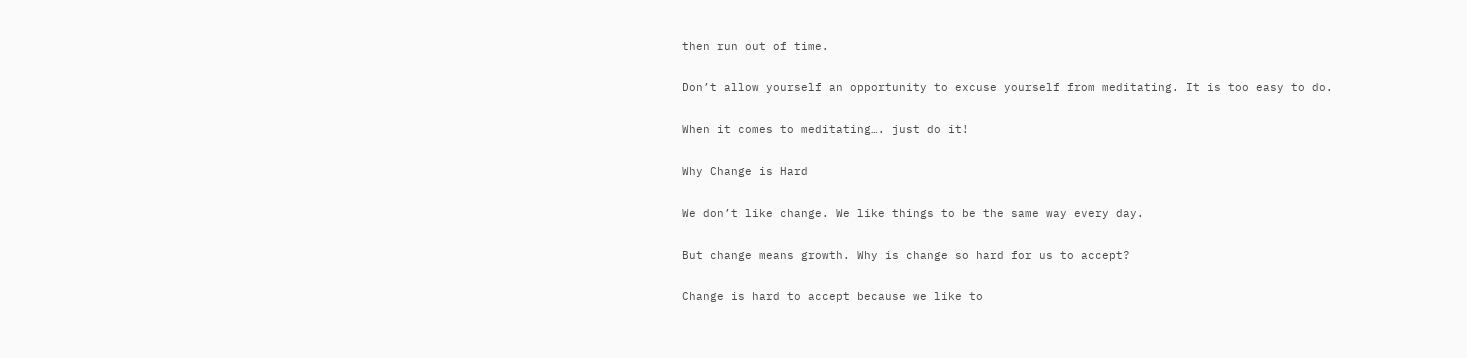then run out of time.

Don’t allow yourself an opportunity to excuse yourself from meditating. It is too easy to do.

When it comes to meditating…. just do it!

Why Change is Hard

We don’t like change. We like things to be the same way every day.

But change means growth. Why is change so hard for us to accept?

Change is hard to accept because we like to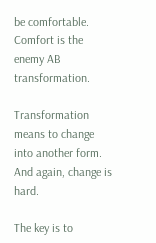be comfortable. Comfort is the enemy AB transformation.

Transformation means to change into another form. And again, change is hard.

The key is to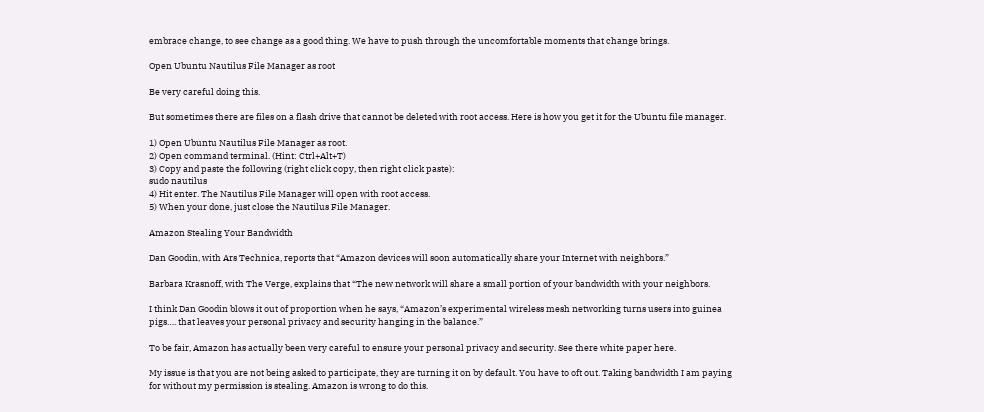embrace change, to see change as a good thing. We have to push through the uncomfortable moments that change brings.

Open Ubuntu Nautilus File Manager as root

Be very careful doing this.

But sometimes there are files on a flash drive that cannot be deleted with root access. Here is how you get it for the Ubuntu file manager.

1) Open Ubuntu Nautilus File Manager as root.
2) Open command terminal. (Hint: Ctrl+Alt+T)
3) Copy and paste the following (right click copy, then right click paste):
sudo nautilus
4) Hit enter. The Nautilus File Manager will open with root access.
5) When your done, just close the Nautilus File Manager.

Amazon Stealing Your Bandwidth

Dan Goodin, with Ars Technica, reports that “Amazon devices will soon automatically share your Internet with neighbors.”

Barbara Krasnoff, with The Verge, explains that “The new network will share a small portion of your bandwidth with your neighbors.

I think Dan Goodin blows it out of proportion when he says, “Amazon’s experimental wireless mesh networking turns users into guinea pigs…. that leaves your personal privacy and security hanging in the balance.”

To be fair, Amazon has actually been very careful to ensure your personal privacy and security. See there white paper here.

My issue is that you are not being asked to participate, they are turning it on by default. You have to oft out. Taking bandwidth I am paying for without my permission is stealing. Amazon is wrong to do this.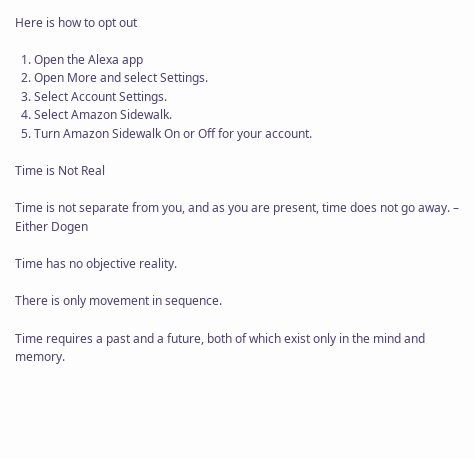Here is how to opt out

  1. Open the Alexa app
  2. Open More and select Settings.
  3. Select Account Settings.
  4. Select Amazon Sidewalk.
  5. Turn Amazon Sidewalk On or Off for your account.

Time is Not Real

Time is not separate from you, and as you are present, time does not go away. – Either Dogen

Time has no objective reality.

There is only movement in sequence.

Time requires a past and a future, both of which exist only in the mind and memory.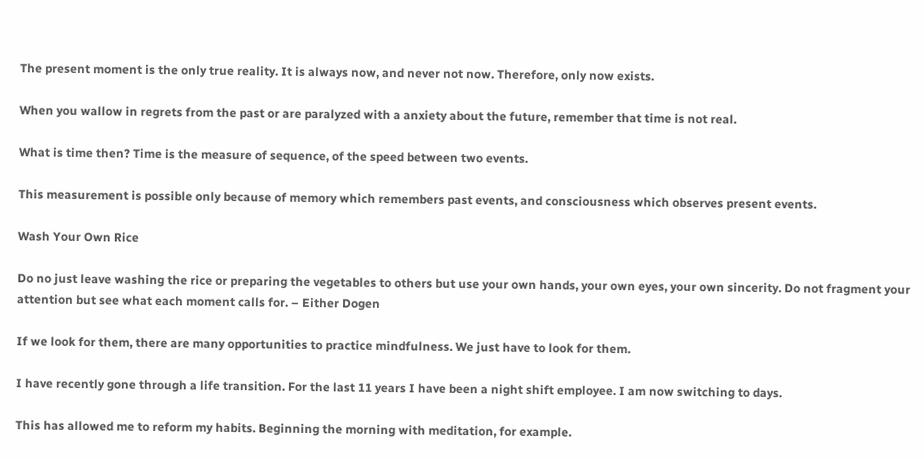The present moment is the only true reality. It is always now, and never not now. Therefore, only now exists.

When you wallow in regrets from the past or are paralyzed with a anxiety about the future, remember that time is not real.

What is time then? Time is the measure of sequence, of the speed between two events.

This measurement is possible only because of memory which remembers past events, and consciousness which observes present events.

Wash Your Own Rice

Do no just leave washing the rice or preparing the vegetables to others but use your own hands, your own eyes, your own sincerity. Do not fragment your attention but see what each moment calls for. – Either Dogen

If we look for them, there are many opportunities to practice mindfulness. We just have to look for them.

I have recently gone through a life transition. For the last 11 years I have been a night shift employee. I am now switching to days.

This has allowed me to reform my habits. Beginning the morning with meditation, for example.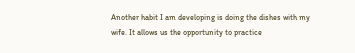Another habit I am developing is doing the dishes with my wife. It allows us the opportunity to practice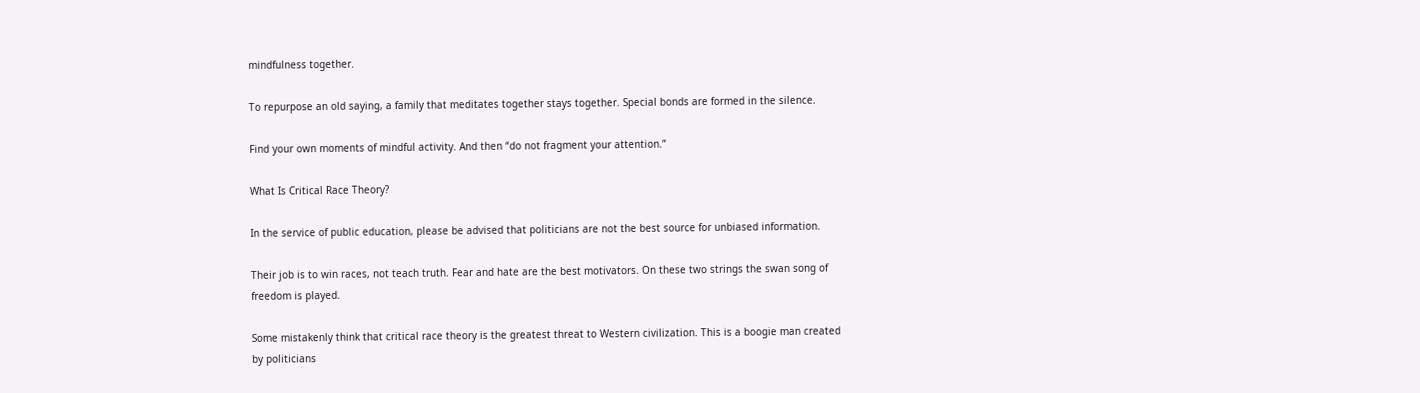mindfulness together.

To repurpose an old saying, a family that meditates together stays together. Special bonds are formed in the silence.

Find your own moments of mindful activity. And then “do not fragment your attention.”

What Is Critical Race Theory?

In the service of public education, please be advised that politicians are not the best source for unbiased information.

Their job is to win races, not teach truth. Fear and hate are the best motivators. On these two strings the swan song of freedom is played.

Some mistakenly think that critical race theory is the greatest threat to Western civilization. This is a boogie man created by politicians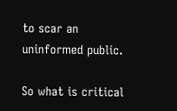to scar an uninformed public.

So what is critical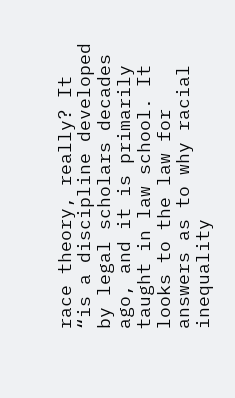race theory, really? It “is a discipline developed by legal scholars decades ago, and it is primarily taught in law school. It looks to the law for answers as to why racial inequality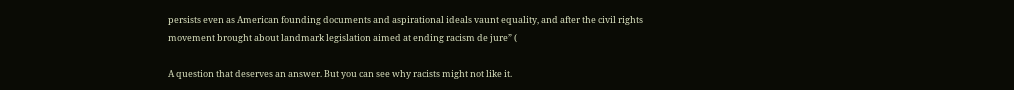persists even as American founding documents and aspirational ideals vaunt equality, and after the civil rights movement brought about landmark legislation aimed at ending racism de jure” (

A question that deserves an answer. But you can see why racists might not like it.